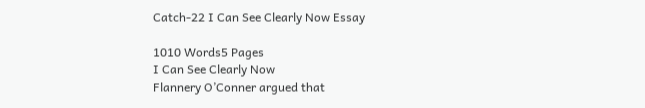Catch-22 I Can See Clearly Now Essay

1010 Words5 Pages
I Can See Clearly Now
Flannery O’Conner argued that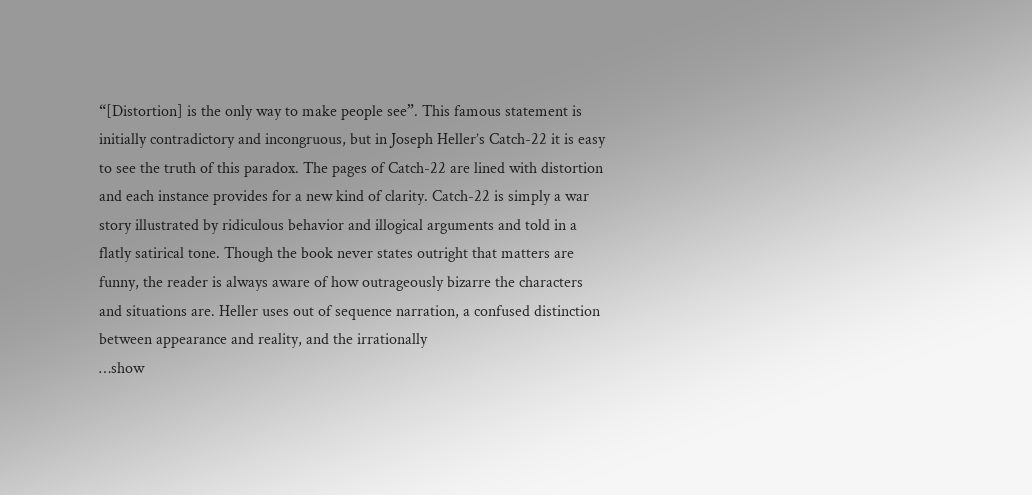“[Distortion] is the only way to make people see”. This famous statement is initially contradictory and incongruous, but in Joseph Heller’s Catch-22 it is easy to see the truth of this paradox. The pages of Catch-22 are lined with distortion and each instance provides for a new kind of clarity. Catch-22 is simply a war story illustrated by ridiculous behavior and illogical arguments and told in a flatly satirical tone. Though the book never states outright that matters are funny, the reader is always aware of how outrageously bizarre the characters and situations are. Heller uses out of sequence narration, a confused distinction between appearance and reality, and the irrationally
…show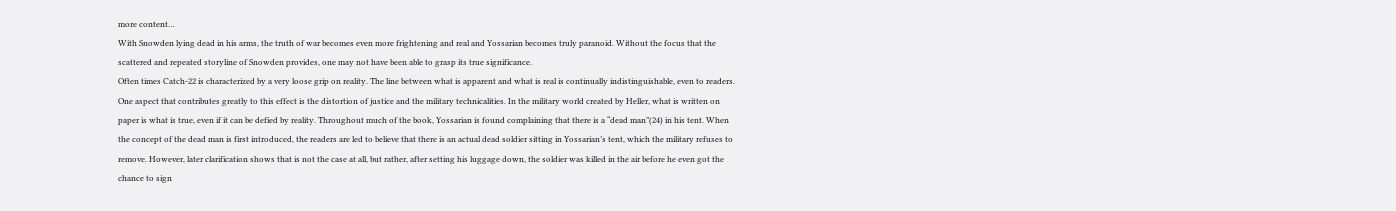more content…
With Snowden lying dead in his arms, the truth of war becomes even more frightening and real and Yossarian becomes truly paranoid. Without the focus that the scattered and repeated storyline of Snowden provides, one may not have been able to grasp its true significance.
Often times Catch-22 is characterized by a very loose grip on reality. The line between what is apparent and what is real is continually indistinguishable, even to readers. One aspect that contributes greatly to this effect is the distortion of justice and the military technicalities. In the military world created by Heller, what is written on paper is what is true, even if it can be defied by reality. Throughout much of the book, Yossarian is found complaining that there is a “dead man”(24) in his tent. When the concept of the dead man is first introduced, the readers are led to believe that there is an actual dead soldier sitting in Yossarian’s tent, which the military refuses to remove. However, later clarification shows that is not the case at all, but rather, after setting his luggage down, the soldier was killed in the air before he even got the chance to sign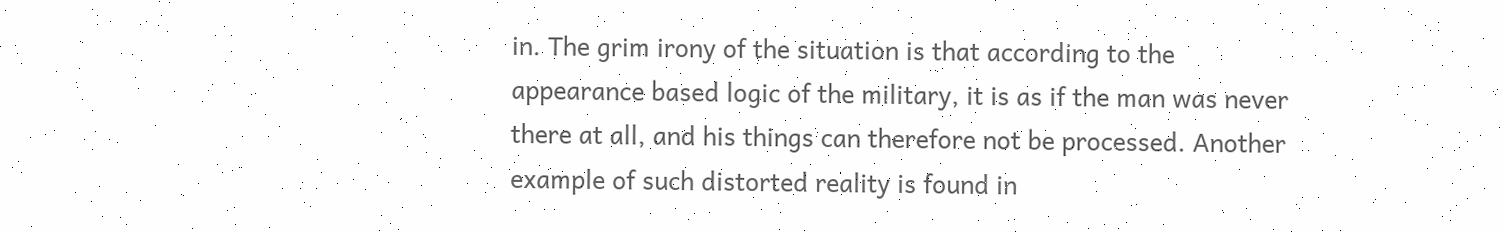in. The grim irony of the situation is that according to the appearance based logic of the military, it is as if the man was never there at all, and his things can therefore not be processed. Another example of such distorted reality is found in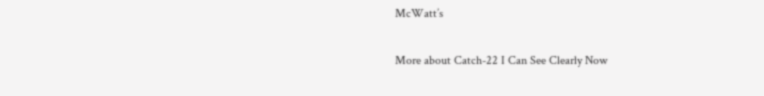McWatt’s

More about Catch-22 I Can See Clearly Now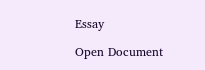Essay

Open Document